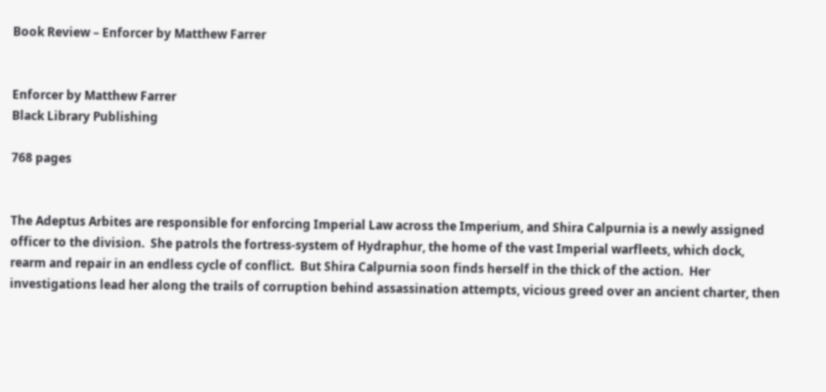Book Review – Enforcer by Matthew Farrer


Enforcer by Matthew Farrer
Black Library Publishing

768 pages


The Adeptus Arbites are responsible for enforcing Imperial Law across the Imperium, and Shira Calpurnia is a newly assigned officer to the division.  She patrols the fortress-system of Hydraphur, the home of the vast Imperial warfleets, which dock, rearm and repair in an endless cycle of conflict.  But Shira Calpurnia soon finds herself in the thick of the action.  Her investigations lead her along the trails of corruption behind assassination attempts, vicious greed over an ancient charter, then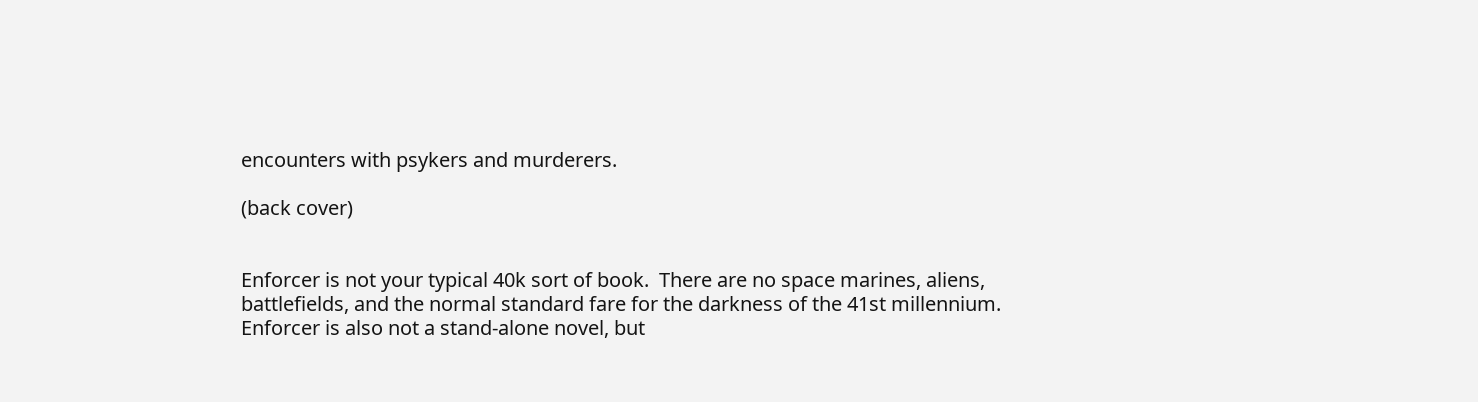encounters with psykers and murderers.

(back cover)


Enforcer is not your typical 40k sort of book.  There are no space marines, aliens, battlefields, and the normal standard fare for the darkness of the 41st millennium.  Enforcer is also not a stand-alone novel, but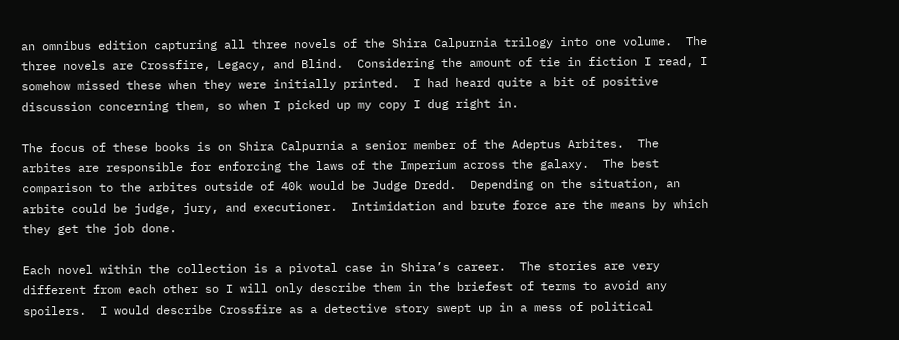an omnibus edition capturing all three novels of the Shira Calpurnia trilogy into one volume.  The three novels are Crossfire, Legacy, and Blind.  Considering the amount of tie in fiction I read, I somehow missed these when they were initially printed.  I had heard quite a bit of positive discussion concerning them, so when I picked up my copy I dug right in.

The focus of these books is on Shira Calpurnia a senior member of the Adeptus Arbites.  The arbites are responsible for enforcing the laws of the Imperium across the galaxy.  The best comparison to the arbites outside of 40k would be Judge Dredd.  Depending on the situation, an arbite could be judge, jury, and executioner.  Intimidation and brute force are the means by which they get the job done.

Each novel within the collection is a pivotal case in Shira’s career.  The stories are very different from each other so I will only describe them in the briefest of terms to avoid any spoilers.  I would describe Crossfire as a detective story swept up in a mess of political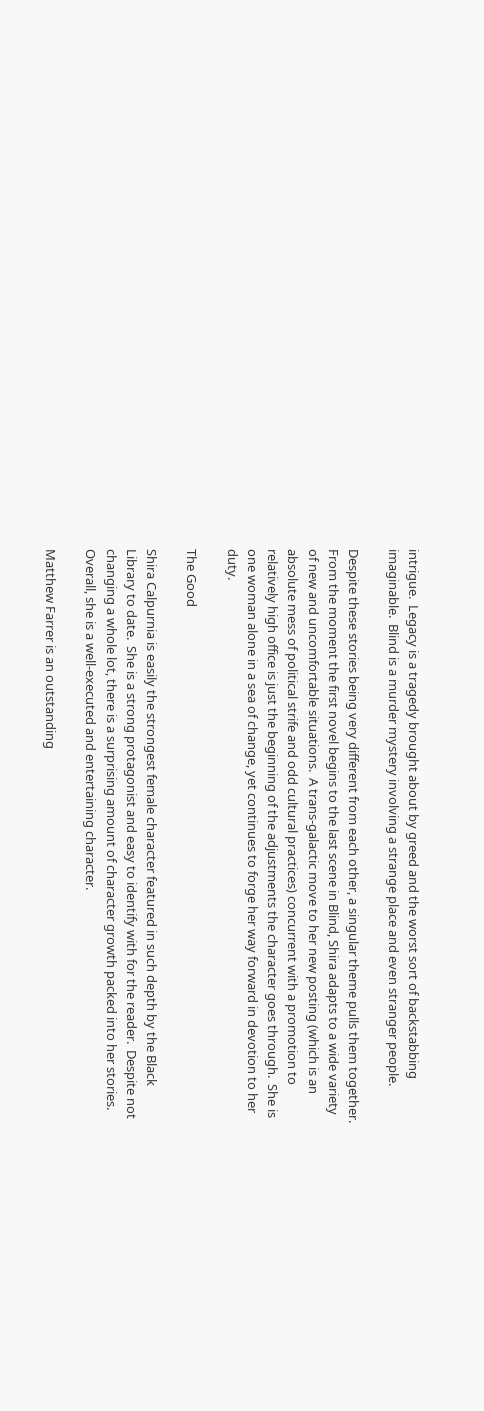intrigue.  Legacy is a tragedy brought about by greed and the worst sort of backstabbing imaginable.  Blind is a murder mystery involving a strange place and even stranger people.

Despite these stories being very different from each other, a singular theme pulls them together.  From the moment the first novel begins to the last scene in Blind, Shira adapts to a wide variety of new and uncomfortable situations.  A trans-galactic move to her new posting (which is an absolute mess of political strife and odd cultural practices) concurrent with a promotion to relatively high office is just the beginning of the adjustments the character goes through.  She is one woman alone in a sea of change, yet continues to forge her way forward in devotion to her duty.

The Good

Shira Calpurnia is easily the strongest female character featured in such depth by the Black Library to date.  She is a strong protagonist and easy to identify with for the reader.  Despite not changing a whole lot, there is a surprising amount of character growth packed into her stories.  Overall, she is a well-executed and entertaining character.

Matthew Farrer is an outstanding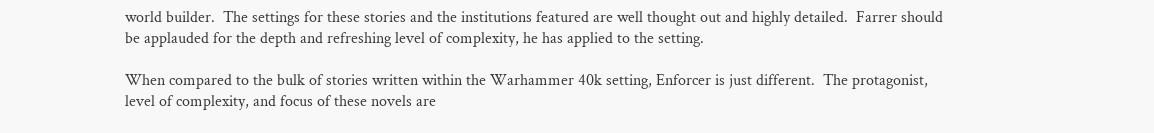world builder.  The settings for these stories and the institutions featured are well thought out and highly detailed.  Farrer should be applauded for the depth and refreshing level of complexity, he has applied to the setting.

When compared to the bulk of stories written within the Warhammer 40k setting, Enforcer is just different.  The protagonist, level of complexity, and focus of these novels are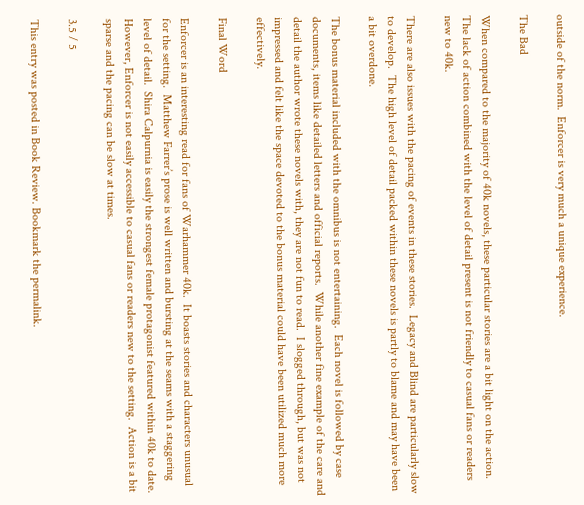outside of the norm.  Enforcer is very much a unique experience.

The Bad

When compared to the majority of 40k novels, these particular stories are a bit light on the action.  The lack of action combined with the level of detail present is not friendly to casual fans or readers new to 40k.

There are also issues with the pacing of events in these stories.  Legacy and Blind are particularly slow to develop.  The high level of detail packed within these novels is partly to blame and may have been a bit overdone.

The bonus material included with the omnibus is not entertaining.  Each novel is followed by case documents, items like detailed letters and official reports.  While another fine example of the care and detail the author wrote these novels with, they are not fun to read.  I slogged through, but was not impressed and felt like the space devoted to the bonus material could have been utilized much more effectively.

Final Word

Enforcer is an interesting read for fans of Warhammer 40k.  It boasts stories and characters unusual for the setting.  Matthew Farrer’s prose is well written and bursting at the seams with a staggering level of detail.  Shira Calpurnia is easily the strongest female protagonist featured within 40k to date.  However, Enforcer is not easily accessible to casual fans or readers new to the setting.  Action is a bit sparse and the pacing can be slow at times.

3.5 / 5

This entry was posted in Book Review. Bookmark the permalink.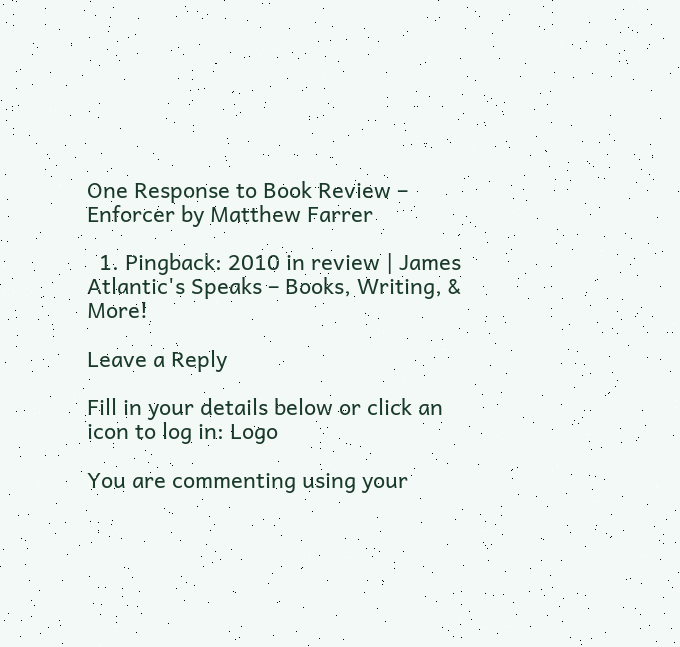One Response to Book Review – Enforcer by Matthew Farrer

  1. Pingback: 2010 in review | James Atlantic's Speaks – Books, Writing, & More!

Leave a Reply

Fill in your details below or click an icon to log in: Logo

You are commenting using your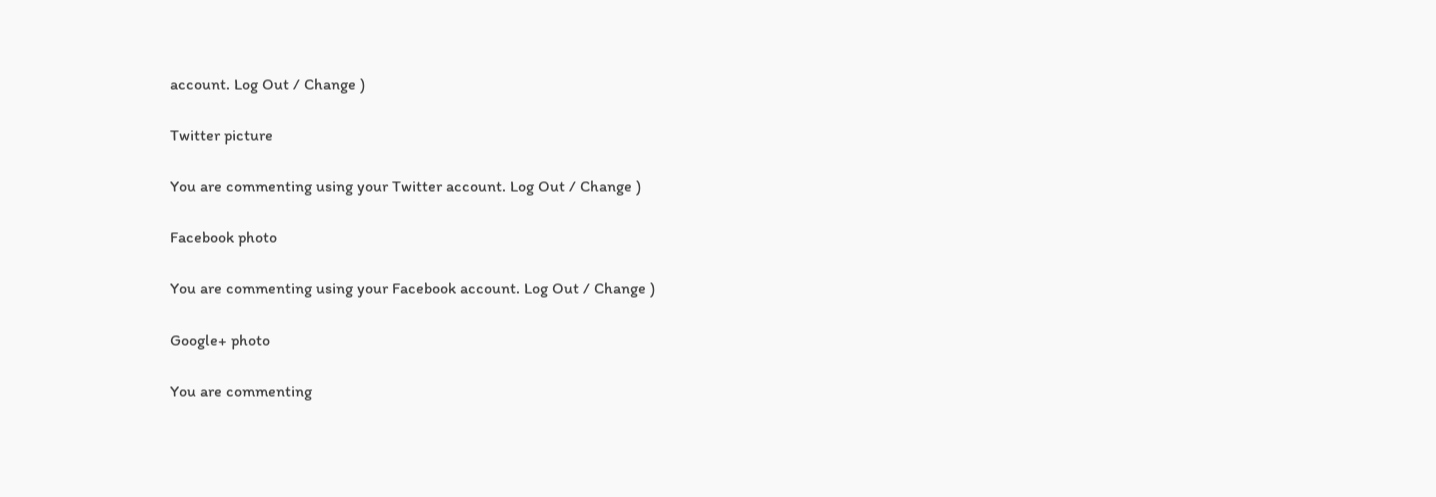account. Log Out / Change )

Twitter picture

You are commenting using your Twitter account. Log Out / Change )

Facebook photo

You are commenting using your Facebook account. Log Out / Change )

Google+ photo

You are commenting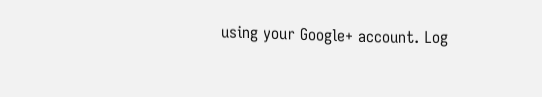using your Google+ account. Log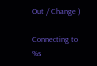Out / Change )

Connecting to %s